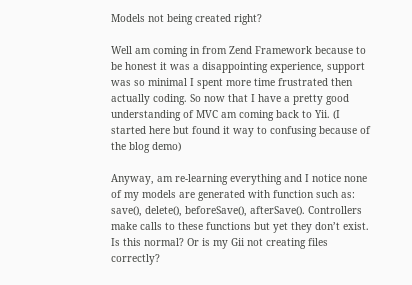Models not being created right?

Well am coming in from Zend Framework because to be honest it was a disappointing experience, support was so minimal I spent more time frustrated then actually coding. So now that I have a pretty good understanding of MVC am coming back to Yii. (I started here but found it way to confusing because of the blog demo)

Anyway, am re-learning everything and I notice none of my models are generated with function such as: save(), delete(), beforeSave(), afterSave(). Controllers make calls to these functions but yet they don’t exist. Is this normal? Or is my Gii not creating files correctly?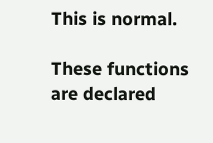This is normal.

These functions are declared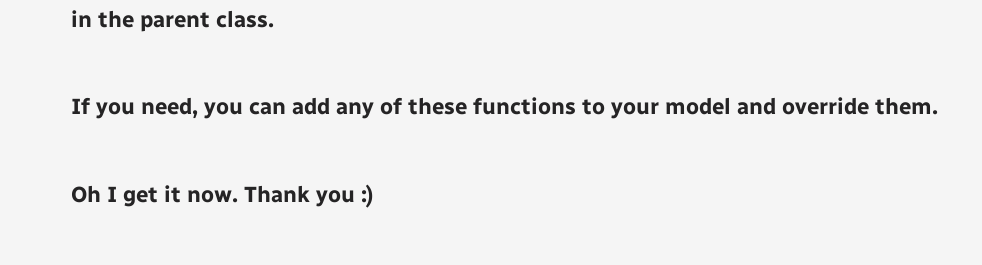in the parent class.

If you need, you can add any of these functions to your model and override them.

Oh I get it now. Thank you :)